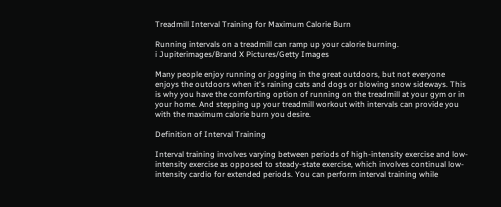Treadmill Interval Training for Maximum Calorie Burn

Running intervals on a treadmill can ramp up your calorie burning.
i Jupiterimages/Brand X Pictures/Getty Images

Many people enjoy running or jogging in the great outdoors, but not everyone enjoys the outdoors when it's raining cats and dogs or blowing snow sideways. This is why you have the comforting option of running on the treadmill at your gym or in your home. And stepping up your treadmill workout with intervals can provide you with the maximum calorie burn you desire.

Definition of Interval Training

Interval training involves varying between periods of high-intensity exercise and low-intensity exercise as opposed to steady-state exercise, which involves continual low-intensity cardio for extended periods. You can perform interval training while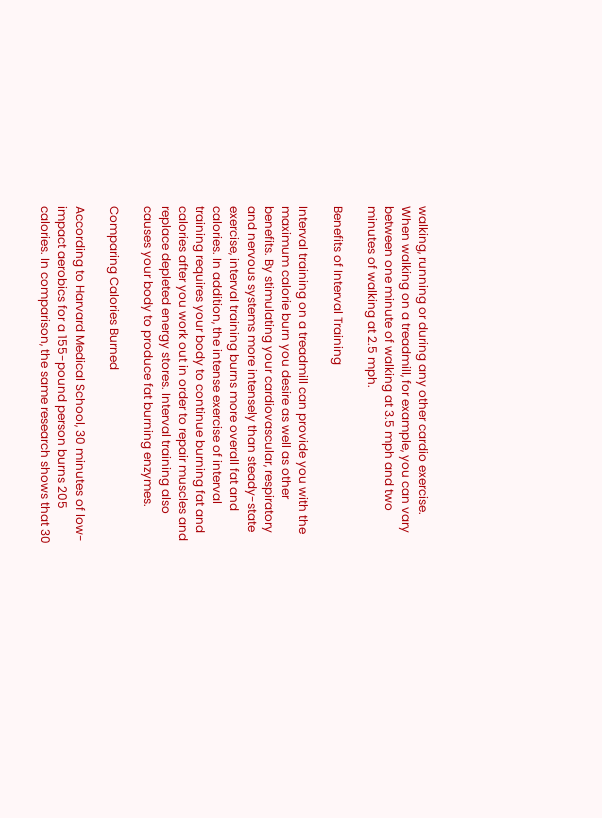walking, running or during any other cardio exercise. When walking on a treadmill, for example, you can vary between one minute of walking at 3.5 mph and two minutes of walking at 2.5 mph.

Benefits of Interval Training

Interval training on a treadmill can provide you with the maximum calorie burn you desire as well as other benefits. By stimulating your cardiovascular, respiratory and nervous systems more intensely than steady-state exercise, interval training burns more overall fat and calories. In addition, the intense exercise of interval training requires your body to continue burning fat and calories after you work out in order to repair muscles and replace depleted energy stores. Interval training also causes your body to produce fat burning enzymes.

Comparing Calories Burned

According to Harvard Medical School, 30 minutes of low-impact aerobics for a 155-pound person burns 205 calories. In comparison, the same research shows that 30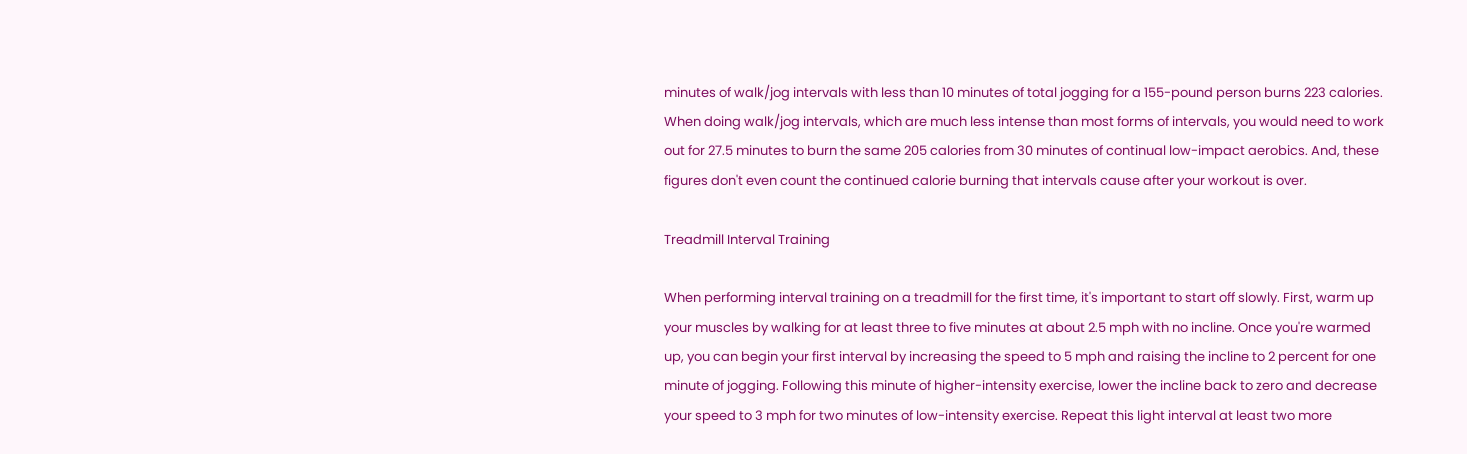minutes of walk/jog intervals with less than 10 minutes of total jogging for a 155-pound person burns 223 calories. When doing walk/jog intervals, which are much less intense than most forms of intervals, you would need to work out for 27.5 minutes to burn the same 205 calories from 30 minutes of continual low-impact aerobics. And, these figures don't even count the continued calorie burning that intervals cause after your workout is over.

Treadmill Interval Training

When performing interval training on a treadmill for the first time, it's important to start off slowly. First, warm up your muscles by walking for at least three to five minutes at about 2.5 mph with no incline. Once you're warmed up, you can begin your first interval by increasing the speed to 5 mph and raising the incline to 2 percent for one minute of jogging. Following this minute of higher-intensity exercise, lower the incline back to zero and decrease your speed to 3 mph for two minutes of low-intensity exercise. Repeat this light interval at least two more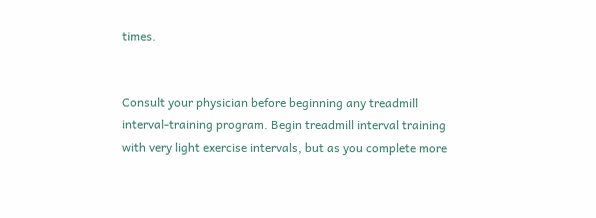times.


Consult your physician before beginning any treadmill interval-training program. Begin treadmill interval training with very light exercise intervals, but as you complete more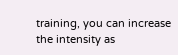training, you can increase the intensity as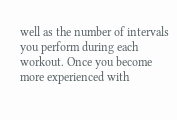well as the number of intervals you perform during each workout. Once you become more experienced with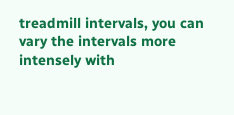treadmill intervals, you can vary the intervals more intensely with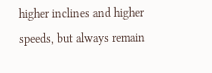higher inclines and higher speeds, but always remain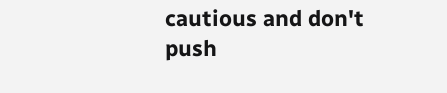cautious and don't push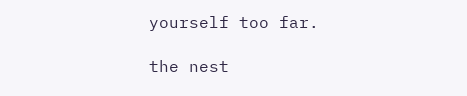yourself too far.

the nest